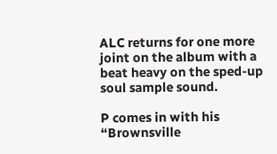ALC returns for one more joint on the album with a beat heavy on the sped-up soul sample sound.

P comes in with his “Brownsville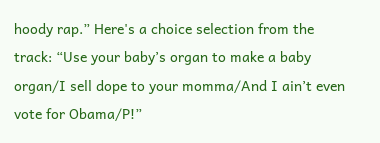hoody rap.” Here's a choice selection from the track: “Use your baby’s organ to make a baby organ/I sell dope to your momma/And I ain’t even vote for Obama/P!”